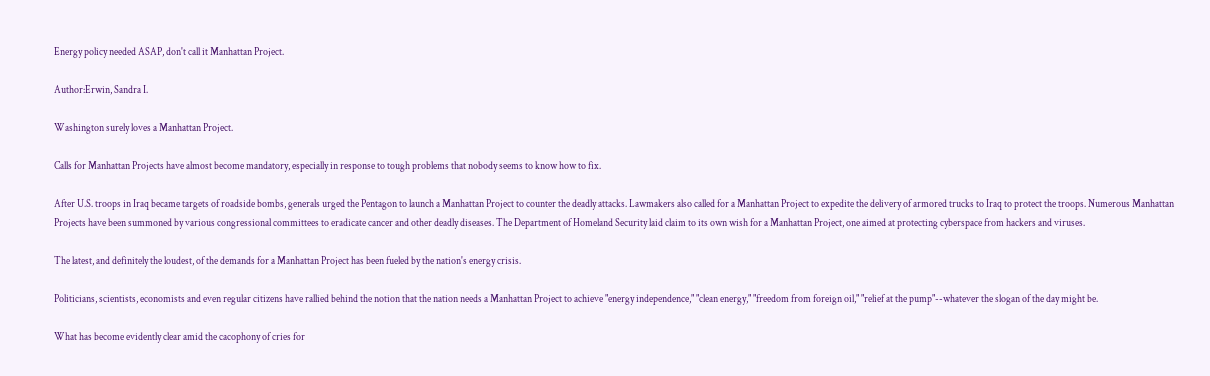Energy policy needed ASAP, don't call it Manhattan Project.

Author:Erwin, Sandra I.

Washington surely loves a Manhattan Project.

Calls for Manhattan Projects have almost become mandatory, especially in response to tough problems that nobody seems to know how to fix.

After U.S. troops in Iraq became targets of roadside bombs, generals urged the Pentagon to launch a Manhattan Project to counter the deadly attacks. Lawmakers also called for a Manhattan Project to expedite the delivery of armored trucks to Iraq to protect the troops. Numerous Manhattan Projects have been summoned by various congressional committees to eradicate cancer and other deadly diseases. The Department of Homeland Security laid claim to its own wish for a Manhattan Project, one aimed at protecting cyberspace from hackers and viruses.

The latest, and definitely the loudest, of the demands for a Manhattan Project has been fueled by the nation's energy crisis.

Politicians, scientists, economists and even regular citizens have rallied behind the notion that the nation needs a Manhattan Project to achieve "energy independence," "clean energy," "freedom from foreign oil," "relief at the pump"--whatever the slogan of the day might be.

What has become evidently clear amid the cacophony of cries for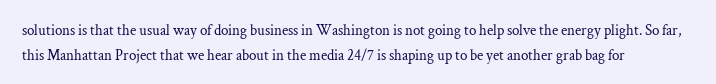solutions is that the usual way of doing business in Washington is not going to help solve the energy plight. So far, this Manhattan Project that we hear about in the media 24/7 is shaping up to be yet another grab bag for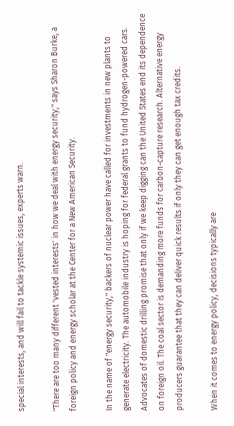special interests, and will fail to tackle systemic issues, experts warn.

"There are too many different 'vested interests' in how we deal with energy security," says Sharon Burke, a foreign policy and energy scholar at the Center for a New American Security.

In the name of "energy security," backers of nuclear power have called for investments in new plants to generate electricity. The automobile industry is hoping for federal grants to fund hydrogen-powered cars. Advocates of domestic drilling promise that only if we keep digging can the United States end its dependence on foreign oil. The coal sector is demanding more funds for carbon-capture research. Alternative energy producers guarantee that they can deliver quick results if only they can get enough tax credits.

When it comes to energy policy, decisions typically are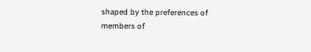shaped by the preferences of members of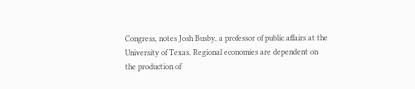Congress, notes Josh Busby, a professor of public affairs at the University of Texas. Regional economies are dependent on the production of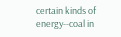certain kinds of energy--coal in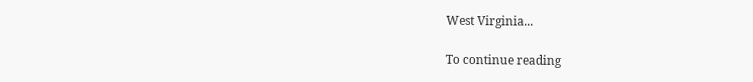West Virginia...

To continue reading